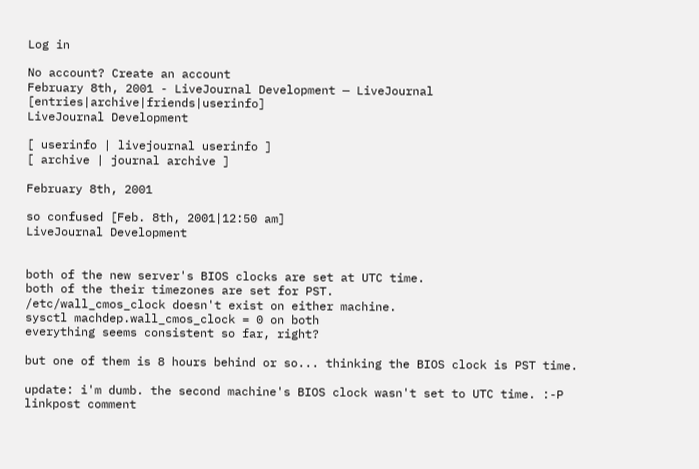Log in

No account? Create an account
February 8th, 2001 - LiveJournal Development — LiveJournal [entries|archive|friends|userinfo]
LiveJournal Development

[ userinfo | livejournal userinfo ]
[ archive | journal archive ]

February 8th, 2001

so confused [Feb. 8th, 2001|12:50 am]
LiveJournal Development


both of the new server's BIOS clocks are set at UTC time.
both of the their timezones are set for PST.
/etc/wall_cmos_clock doesn't exist on either machine.
sysctl machdep.wall_cmos_clock = 0 on both
everything seems consistent so far, right?

but one of them is 8 hours behind or so... thinking the BIOS clock is PST time.

update: i'm dumb. the second machine's BIOS clock wasn't set to UTC time. :-P
linkpost comment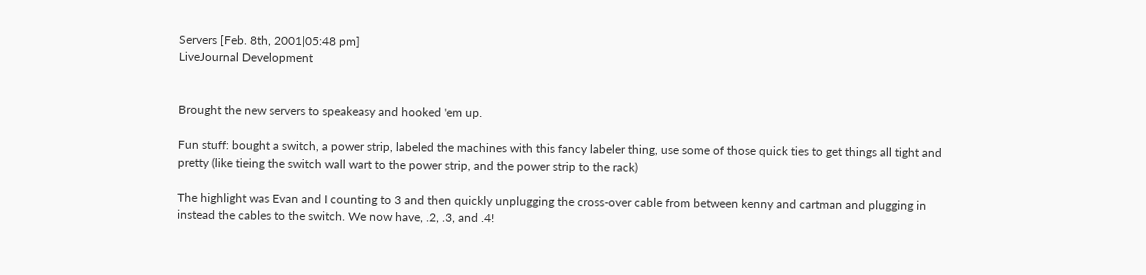Servers [Feb. 8th, 2001|05:48 pm]
LiveJournal Development


Brought the new servers to speakeasy and hooked 'em up.

Fun stuff: bought a switch, a power strip, labeled the machines with this fancy labeler thing, use some of those quick ties to get things all tight and pretty (like tieing the switch wall wart to the power strip, and the power strip to the rack)

The highlight was Evan and I counting to 3 and then quickly unplugging the cross-over cable from between kenny and cartman and plugging in instead the cables to the switch. We now have, .2, .3, and .4!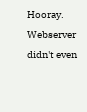Hooray. Webserver didn't even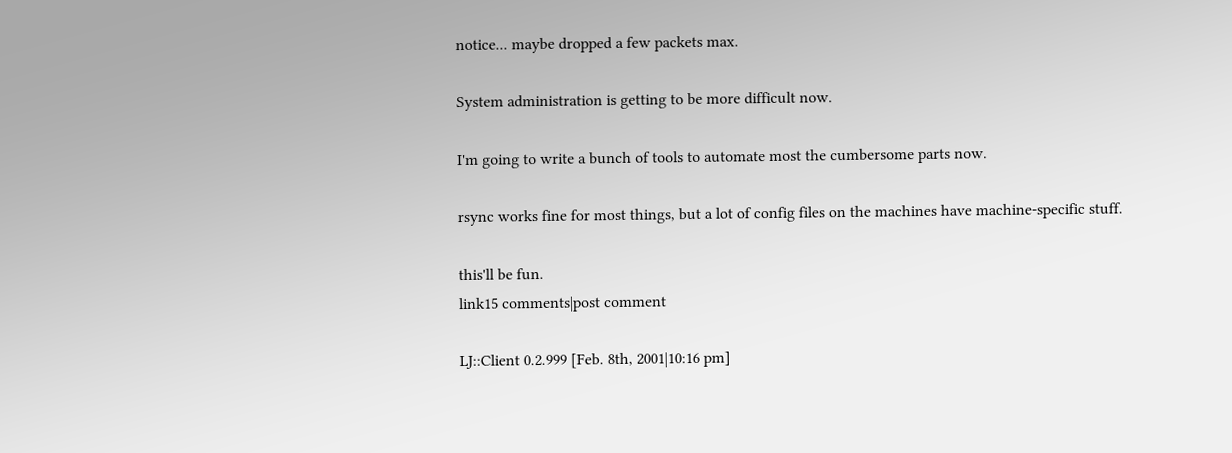notice... maybe dropped a few packets max.

System administration is getting to be more difficult now.

I'm going to write a bunch of tools to automate most the cumbersome parts now.

rsync works fine for most things, but a lot of config files on the machines have machine-specific stuff.

this'll be fun.
link15 comments|post comment

LJ::Client 0.2.999 [Feb. 8th, 2001|10:16 pm]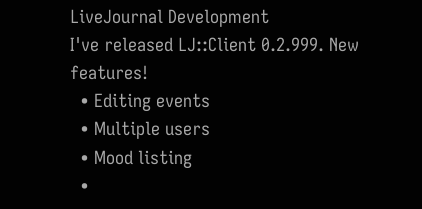LiveJournal Development
I've released LJ::Client 0.2.999. New features!
  • Editing events
  • Multiple users
  • Mood listing
  •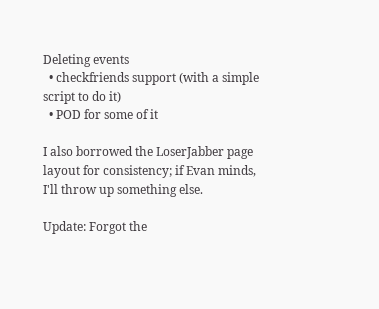Deleting events
  • checkfriends support (with a simple script to do it)
  • POD for some of it

I also borrowed the LoserJabber page layout for consistency; if Evan minds, I'll throw up something else.

Update: Forgot the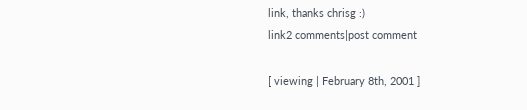link, thanks chrisg :)
link2 comments|post comment

[ viewing | February 8th, 2001 ]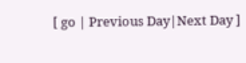[ go | Previous Day|Next Day ]